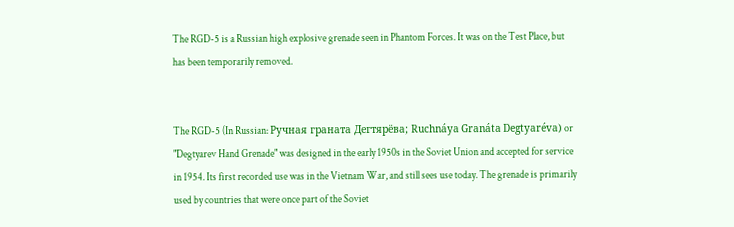The RGD-5 is a Russian high explosive grenade seen in Phantom Forces. It was on the Test Place, but has been temporarily removed.


The RGD-5 (In Russian: Ручная граната Дегтярёва; Ruchnáya Granáta Degtyaréva) or "Degtyarev Hand Grenade" was designed in the early 1950s in the Soviet Union and accepted for service in 1954. Its first recorded use was in the Vietnam War, and still sees use today. The grenade is primarily used by countries that were once part of the Soviet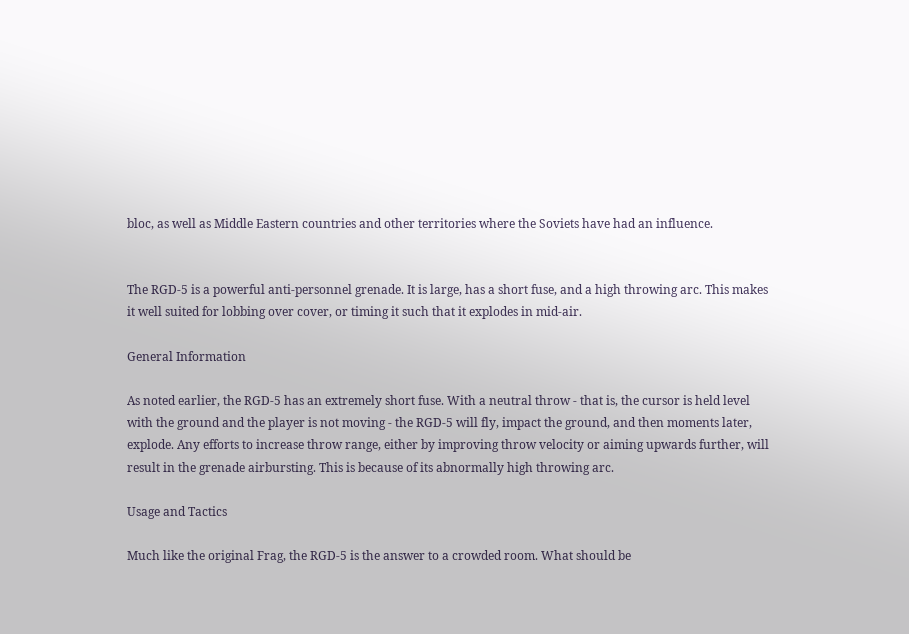bloc, as well as Middle Eastern countries and other territories where the Soviets have had an influence.


The RGD-5 is a powerful anti-personnel grenade. It is large, has a short fuse, and a high throwing arc. This makes it well suited for lobbing over cover, or timing it such that it explodes in mid-air.

General Information

As noted earlier, the RGD-5 has an extremely short fuse. With a neutral throw - that is, the cursor is held level with the ground and the player is not moving - the RGD-5 will fly, impact the ground, and then moments later, explode. Any efforts to increase throw range, either by improving throw velocity or aiming upwards further, will result in the grenade airbursting. This is because of its abnormally high throwing arc.

Usage and Tactics

Much like the original Frag, the RGD-5 is the answer to a crowded room. What should be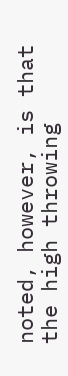noted, however, is that the high throwing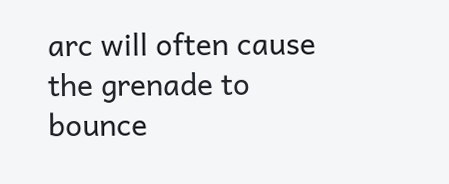arc will often cause the grenade to bounce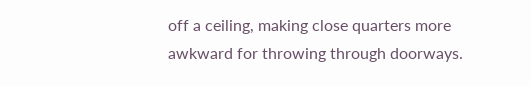off a ceiling, making close quarters more awkward for throwing through doorways.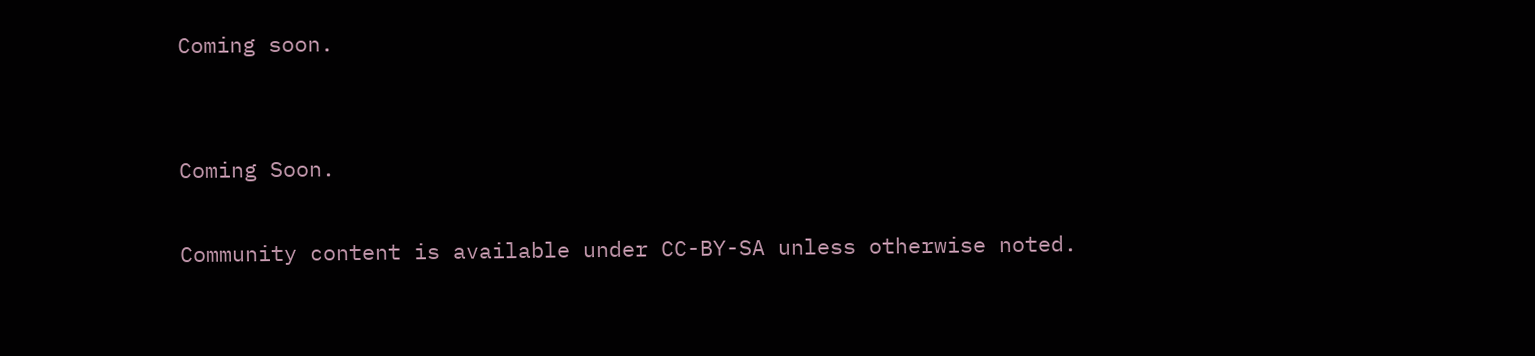Coming soon.


Coming Soon.

Community content is available under CC-BY-SA unless otherwise noted.